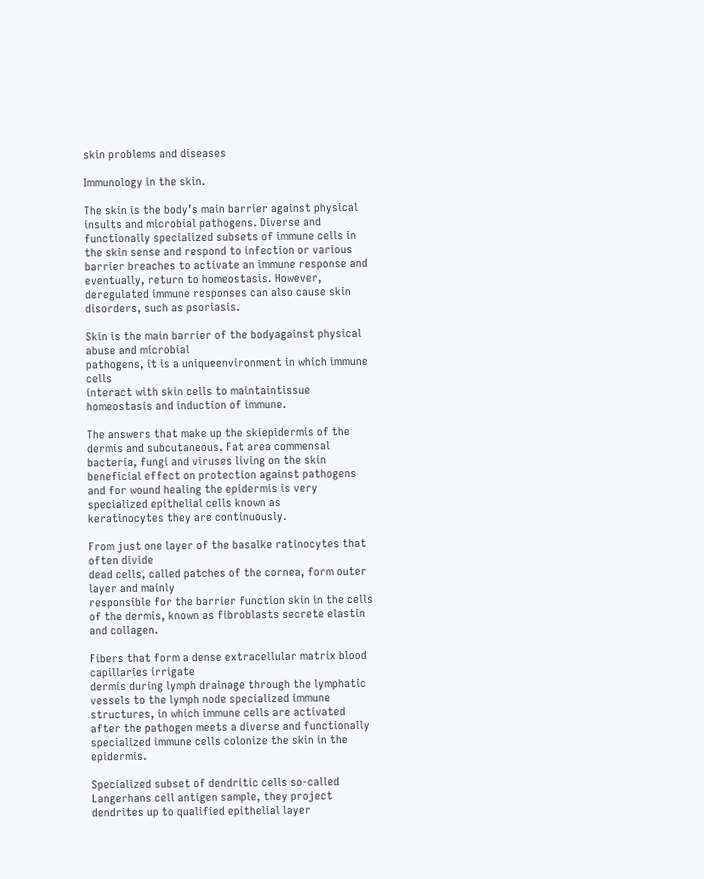skin problems and diseases

Immunology in the skin.

The skin is the body’s main barrier against physical insults and microbial pathogens. Diverse and functionally specialized subsets of immune cells in the skin sense and respond to infection or various barrier breaches to activate an immune response and eventually, return to homeostasis. However, deregulated immune responses can also cause skin disorders, such as psoriasis.

Skin is the main barrier of the bodyagainst physical abuse and microbial
pathogens, it is a uniqueenvironment in which immune cells
interact with skin cells to maintaintissue homeostasis and induction of immune.

The answers that make up the skiepidermis of the dermis and subcutaneous. Fat area commensal bacteria, fungi and viruses living on the skin beneficial effect on protection against pathogens and for wound healing the epidermis is very specialized epithelial cells known as
keratinocytes they are continuously.

From just one layer of the basalke ratinocytes that often divide
dead cells, called patches of the cornea, form outer layer and mainly
responsible for the barrier function skin in the cells of the dermis, known as fibroblasts secrete elastin and collagen.

Fibers that form a dense extracellular matrix blood capillaries irrigate
dermis during lymph drainage through the lymphatic vessels to the lymph node specialized immune structures, in which immune cells are activated after the pathogen meets a diverse and functionally specialized immune cells colonize the skin in the epidermis.

Specialized subset of dendritic cells so-called Langerhans cell antigen sample, they project dendrites up to qualified epithelial layer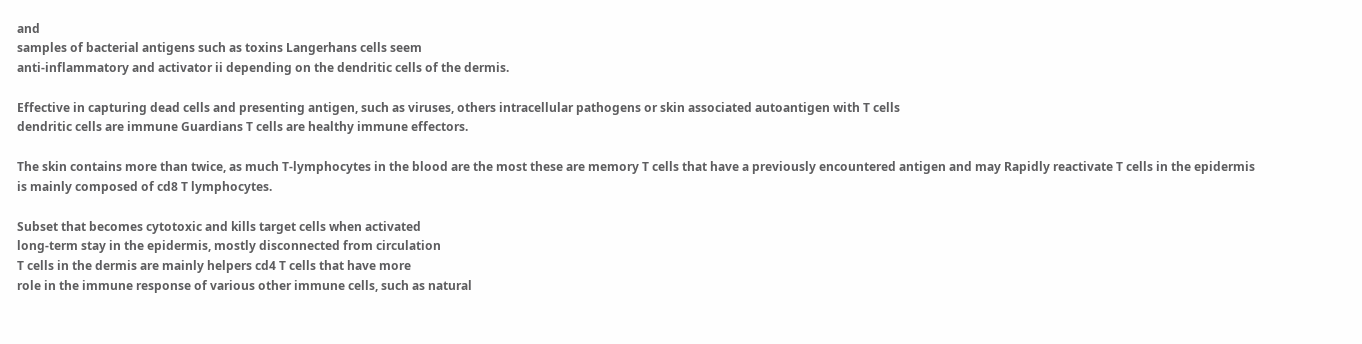and
samples of bacterial antigens such as toxins Langerhans cells seem
anti-inflammatory and activator ii depending on the dendritic cells of the dermis.

Effective in capturing dead cells and presenting antigen, such as viruses, others intracellular pathogens or skin associated autoantigen with T cells
dendritic cells are immune Guardians T cells are healthy immune effectors.

The skin contains more than twice, as much T-lymphocytes in the blood are the most these are memory T cells that have a previously encountered antigen and may Rapidly reactivate T cells in the epidermis is mainly composed of cd8 T lymphocytes.

Subset that becomes cytotoxic and kills target cells when activated
long-term stay in the epidermis, mostly disconnected from circulation
T cells in the dermis are mainly helpers cd4 T cells that have more
role in the immune response of various other immune cells, such as natural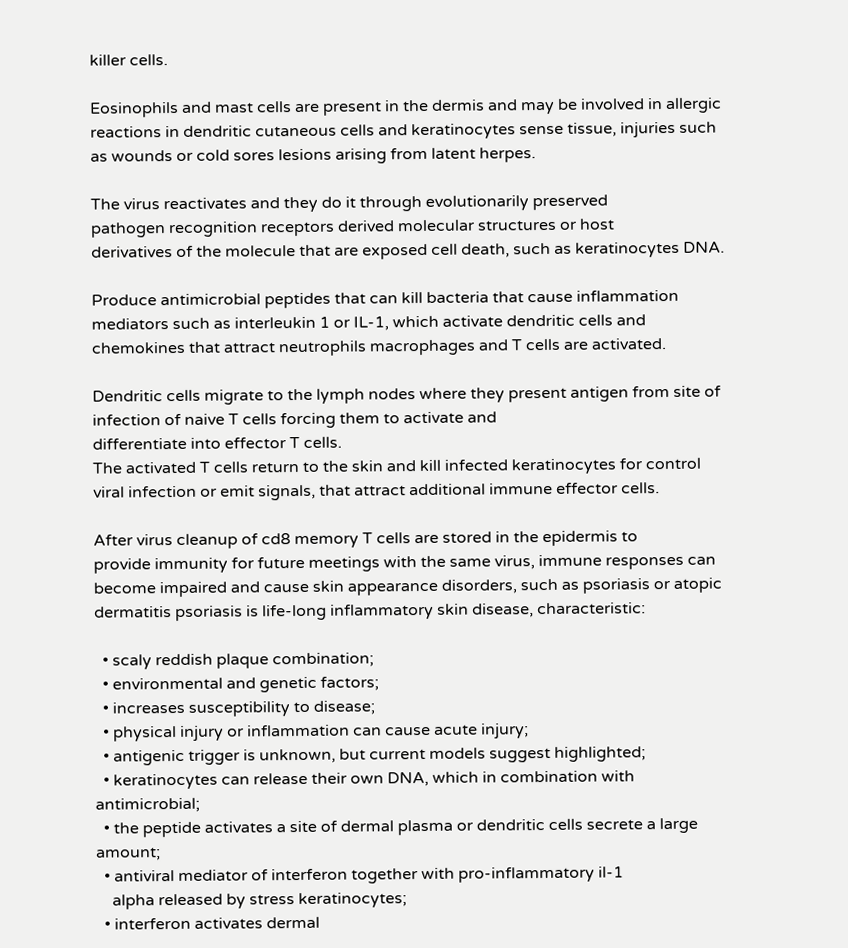killer cells.

Eosinophils and mast cells are present in the dermis and may be involved in allergic reactions in dendritic cutaneous cells and keratinocytes sense tissue, injuries such as wounds or cold sores lesions arising from latent herpes.

The virus reactivates and they do it through evolutionarily preserved
pathogen recognition receptors derived molecular structures or host
derivatives of the molecule that are exposed cell death, such as keratinocytes DNA.

Produce antimicrobial peptides that can kill bacteria that cause inflammation mediators such as interleukin 1 or IL-1, which activate dendritic cells and chemokines that attract neutrophils macrophages and T cells are activated.

Dendritic cells migrate to the lymph nodes where they present antigen from site of infection of naive T cells forcing them to activate and
differentiate into effector T cells.
The activated T cells return to the skin and kill infected keratinocytes for control viral infection or emit signals, that attract additional immune effector cells.

After virus cleanup of cd8 memory T cells are stored in the epidermis to
provide immunity for future meetings with the same virus, immune responses can become impaired and cause skin appearance disorders, such as psoriasis or atopic dermatitis psoriasis is life-long inflammatory skin disease, characteristic:

  • scaly reddish plaque combination;
  • environmental and genetic factors;
  • increases susceptibility to disease;
  • physical injury or inflammation can cause acute injury;
  • antigenic trigger is unknown, but current models suggest highlighted;
  • keratinocytes can release their own DNA, which in combination with antimicrobial;
  • the peptide activates a site of dermal plasma or dendritic cells secrete a large amount;
  • antiviral mediator of interferon together with pro-inflammatory il-1
    alpha released by stress keratinocytes;
  • interferon activates dermal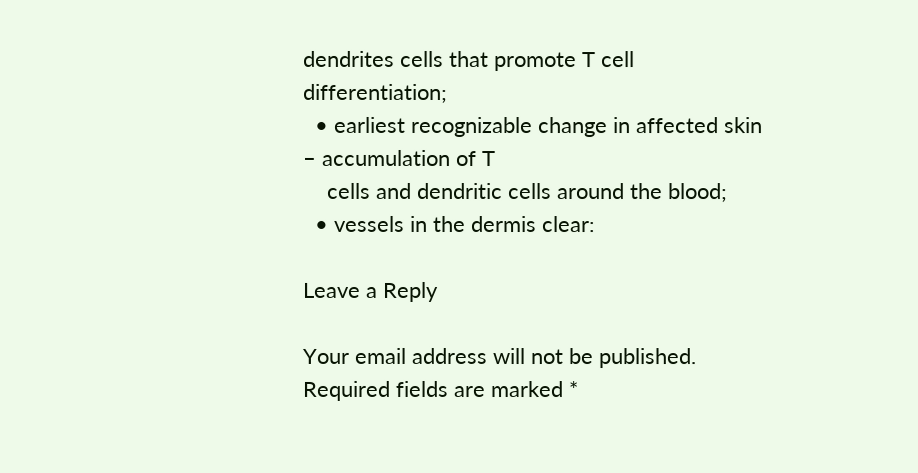dendrites cells that promote T cell differentiation;
  • earliest recognizable change in affected skin – accumulation of T
    cells and dendritic cells around the blood;
  • vessels in the dermis clear:

Leave a Reply

Your email address will not be published. Required fields are marked *